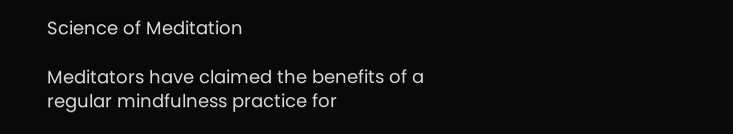Science of Meditation

Meditators have claimed the benefits of a regular mindfulness practice for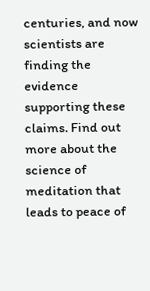centuries, and now scientists are finding the evidence supporting these claims. Find out more about the science of meditation that leads to peace of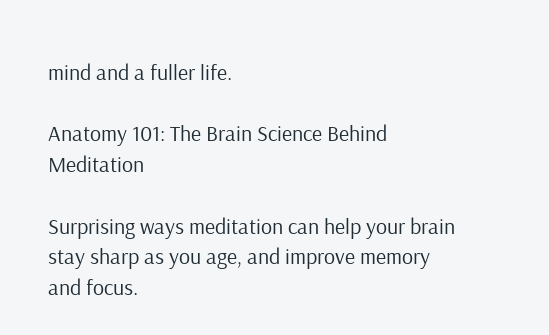mind and a fuller life.

Anatomy 101: The Brain Science Behind Meditation

Surprising ways meditation can help your brain stay sharp as you age, and improve memory and focus.